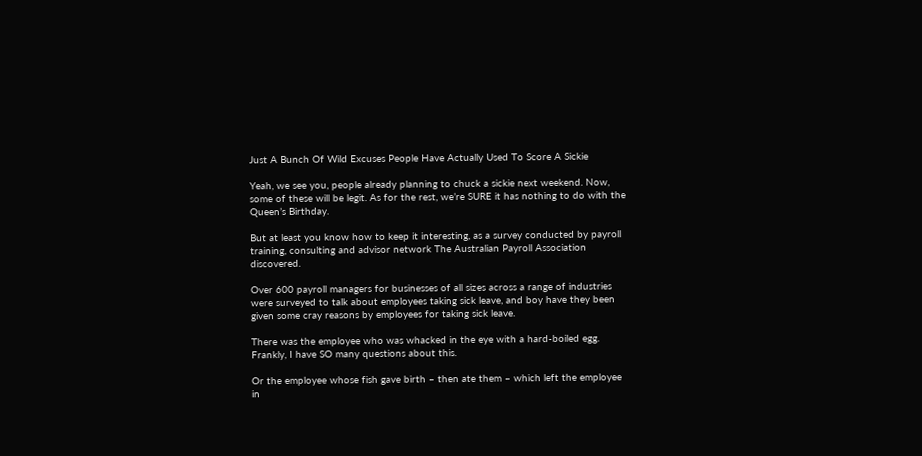Just A Bunch Of Wild Excuses People Have Actually Used To Score A Sickie

Yeah, we see you, people already planning to chuck a sickie next weekend. Now, some of these will be legit. As for the rest, we’re SURE it has nothing to do with the Queen’s Birthday.

But at least you know how to keep it interesting, as a survey conducted by payroll training, consulting and advisor network The Australian Payroll Association discovered.

Over 600 payroll managers for businesses of all sizes across a range of industries were surveyed to talk about employees taking sick leave, and boy have they been given some cray reasons by employees for taking sick leave.

There was the employee who was whacked in the eye with a hard-boiled egg. Frankly, I have SO many questions about this.

Or the employee whose fish gave birth – then ate them – which left the employee in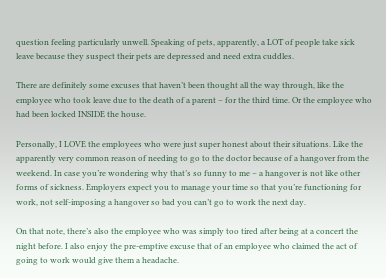question feeling particularly unwell. Speaking of pets, apparently, a LOT of people take sick leave because they suspect their pets are depressed and need extra cuddles.

There are definitely some excuses that haven’t been thought all the way through, like the employee who took leave due to the death of a parent – for the third time. Or the employee who had been locked INSIDE the house.

Personally, I LOVE the employees who were just super honest about their situations. Like the apparently very common reason of needing to go to the doctor because of a hangover from the weekend. In case you’re wondering why that’s so funny to me – a hangover is not like other forms of sickness. Employers expect you to manage your time so that you’re functioning for work, not self-imposing a hangover so bad you can’t go to work the next day.

On that note, there’s also the employee who was simply too tired after being at a concert the night before. I also enjoy the pre-emptive excuse that of an employee who claimed the act of going to work would give them a headache.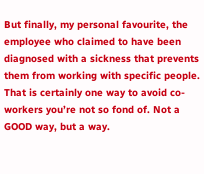But finally, my personal favourite, the employee who claimed to have been diagnosed with a sickness that prevents them from working with specific people. That is certainly one way to avoid co-workers you’re not so fond of. Not a GOOD way, but a way.